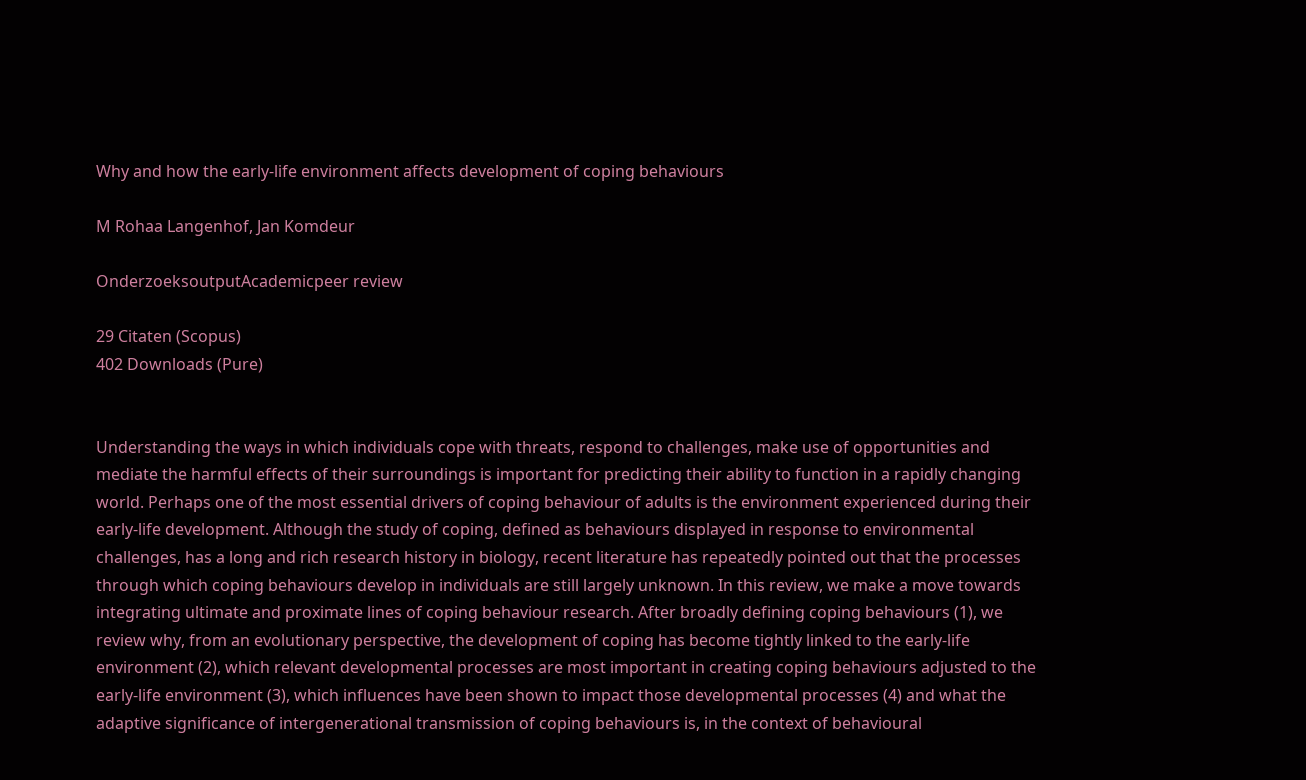Why and how the early-life environment affects development of coping behaviours

M Rohaa Langenhof, Jan Komdeur

OnderzoeksoutputAcademicpeer review

29 Citaten (Scopus)
402 Downloads (Pure)


Understanding the ways in which individuals cope with threats, respond to challenges, make use of opportunities and mediate the harmful effects of their surroundings is important for predicting their ability to function in a rapidly changing world. Perhaps one of the most essential drivers of coping behaviour of adults is the environment experienced during their early-life development. Although the study of coping, defined as behaviours displayed in response to environmental challenges, has a long and rich research history in biology, recent literature has repeatedly pointed out that the processes through which coping behaviours develop in individuals are still largely unknown. In this review, we make a move towards integrating ultimate and proximate lines of coping behaviour research. After broadly defining coping behaviours (1), we review why, from an evolutionary perspective, the development of coping has become tightly linked to the early-life environment (2), which relevant developmental processes are most important in creating coping behaviours adjusted to the early-life environment (3), which influences have been shown to impact those developmental processes (4) and what the adaptive significance of intergenerational transmission of coping behaviours is, in the context of behavioural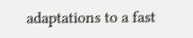adaptations to a fast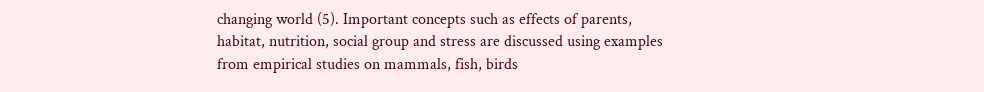changing world (5). Important concepts such as effects of parents, habitat, nutrition, social group and stress are discussed using examples from empirical studies on mammals, fish, birds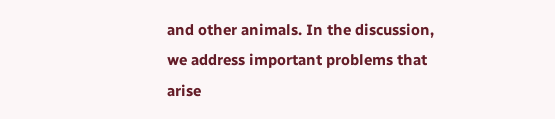and other animals. In the discussion, we address important problems that arise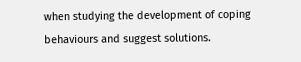when studying the development of coping behaviours and suggest solutions.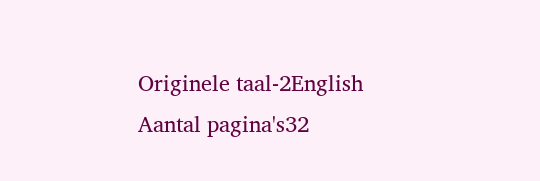Originele taal-2English
Aantal pagina's32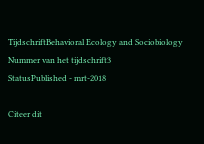TijdschriftBehavioral Ecology and Sociobiology
Nummer van het tijdschrift3
StatusPublished - mrt-2018

Citeer dit